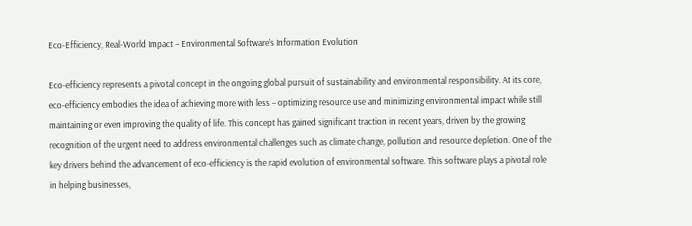Eco-Efficiency, Real-World Impact – Environmental Software’s Information Evolution

Eco-efficiency represents a pivotal concept in the ongoing global pursuit of sustainability and environmental responsibility. At its core, eco-efficiency embodies the idea of achieving more with less – optimizing resource use and minimizing environmental impact while still maintaining or even improving the quality of life. This concept has gained significant traction in recent years, driven by the growing recognition of the urgent need to address environmental challenges such as climate change, pollution and resource depletion. One of the key drivers behind the advancement of eco-efficiency is the rapid evolution of environmental software. This software plays a pivotal role in helping businesses,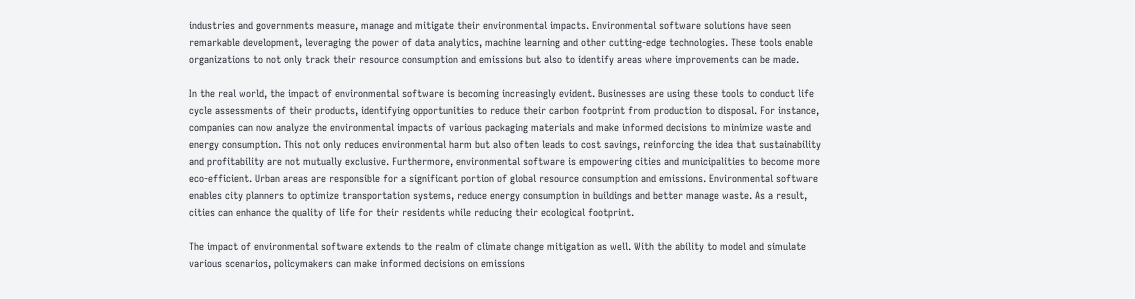industries and governments measure, manage and mitigate their environmental impacts. Environmental software solutions have seen remarkable development, leveraging the power of data analytics, machine learning and other cutting-edge technologies. These tools enable organizations to not only track their resource consumption and emissions but also to identify areas where improvements can be made.

In the real world, the impact of environmental software is becoming increasingly evident. Businesses are using these tools to conduct life cycle assessments of their products, identifying opportunities to reduce their carbon footprint from production to disposal. For instance, companies can now analyze the environmental impacts of various packaging materials and make informed decisions to minimize waste and energy consumption. This not only reduces environmental harm but also often leads to cost savings, reinforcing the idea that sustainability and profitability are not mutually exclusive. Furthermore, environmental software is empowering cities and municipalities to become more eco-efficient. Urban areas are responsible for a significant portion of global resource consumption and emissions. Environmental software enables city planners to optimize transportation systems, reduce energy consumption in buildings and better manage waste. As a result, cities can enhance the quality of life for their residents while reducing their ecological footprint.

The impact of environmental software extends to the realm of climate change mitigation as well. With the ability to model and simulate various scenarios, policymakers can make informed decisions on emissions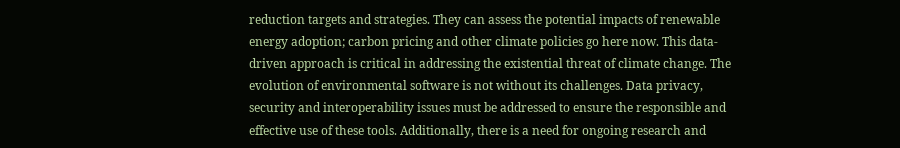reduction targets and strategies. They can assess the potential impacts of renewable energy adoption; carbon pricing and other climate policies go here now. This data-driven approach is critical in addressing the existential threat of climate change. The evolution of environmental software is not without its challenges. Data privacy, security and interoperability issues must be addressed to ensure the responsible and effective use of these tools. Additionally, there is a need for ongoing research and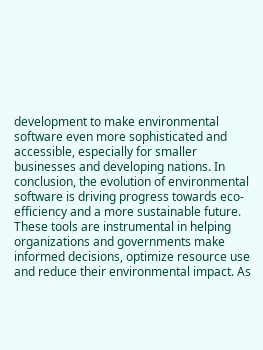development to make environmental software even more sophisticated and accessible, especially for smaller businesses and developing nations. In conclusion, the evolution of environmental software is driving progress towards eco-efficiency and a more sustainable future. These tools are instrumental in helping organizations and governments make informed decisions, optimize resource use and reduce their environmental impact. As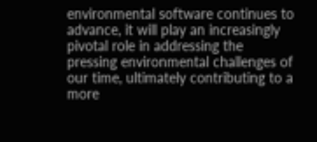environmental software continues to advance, it will play an increasingly pivotal role in addressing the pressing environmental challenges of our time, ultimately contributing to a more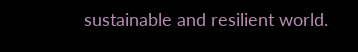sustainable and resilient world.